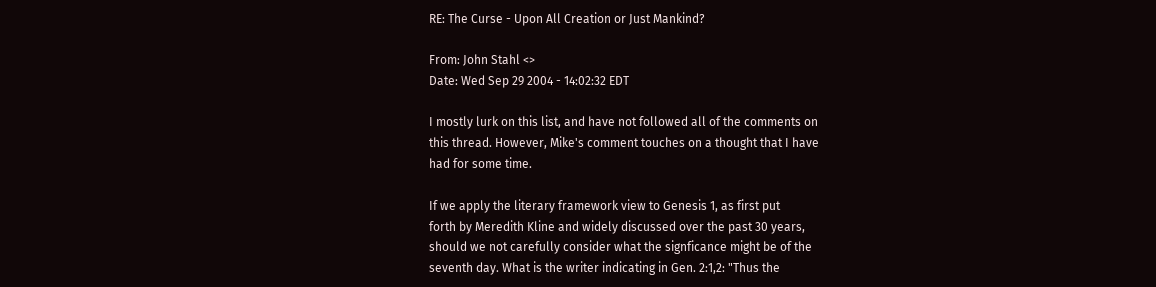RE: The Curse - Upon All Creation or Just Mankind?

From: John Stahl <>
Date: Wed Sep 29 2004 - 14:02:32 EDT

I mostly lurk on this list, and have not followed all of the comments on
this thread. However, Mike's comment touches on a thought that I have
had for some time.

If we apply the literary framework view to Genesis 1, as first put
forth by Meredith Kline and widely discussed over the past 30 years,
should we not carefully consider what the signficance might be of the
seventh day. What is the writer indicating in Gen. 2:1,2: "Thus the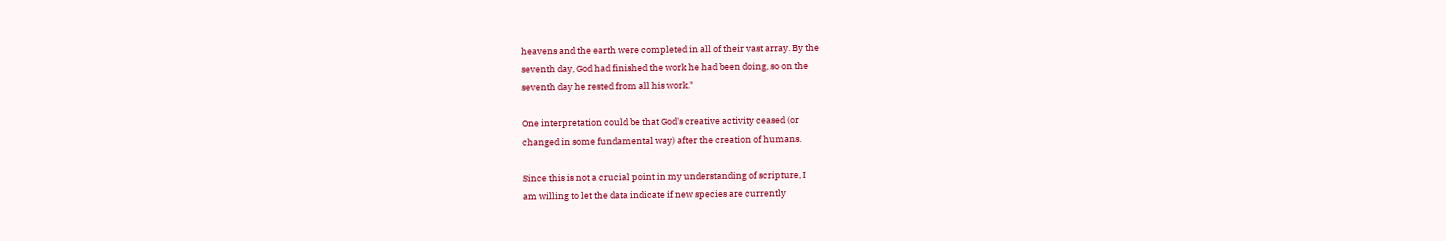heavens and the earth were completed in all of their vast array. By the
seventh day, God had finished the work he had been doing, so on the
seventh day he rested from all his work."

One interpretation could be that God's creative activity ceased (or
changed in some fundamental way) after the creation of humans.

Since this is not a crucial point in my understanding of scripture, I
am willing to let the data indicate if new species are currently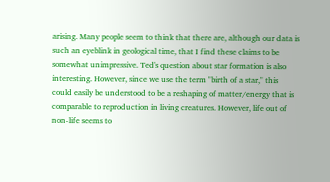arising. Many people seem to think that there are, although our data is
such an eyeblink in geological time, that I find these claims to be
somewhat unimpressive. Ted's question about star formation is also
interesting. However, since we use the term "birth of a star," this
could easily be understood to be a reshaping of matter/energy that is
comparable to reproduction in living creatures. However, life out of
non-life seems to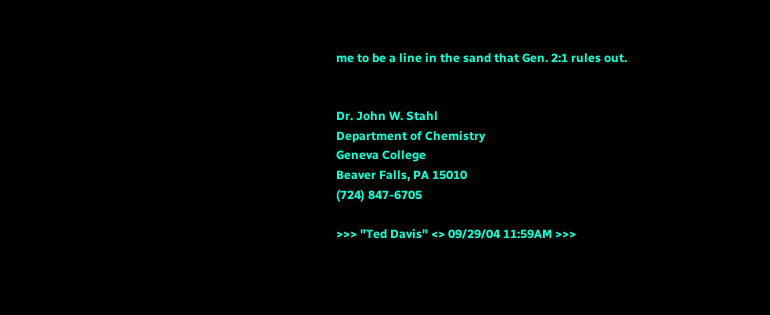me to be a line in the sand that Gen. 2:1 rules out.


Dr. John W. Stahl
Department of Chemistry
Geneva College
Beaver Falls, PA 15010
(724) 847-6705

>>> "Ted Davis" <> 09/29/04 11:59AM >>>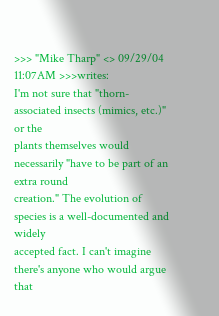>>> "Mike Tharp" <> 09/29/04 11:07AM >>>writes:
I'm not sure that "thorn-associated insects (mimics, etc.)" or the
plants themselves would necessarily "have to be part of an extra round
creation." The evolution of species is a well-documented and widely
accepted fact. I can't imagine there's anyone who would argue that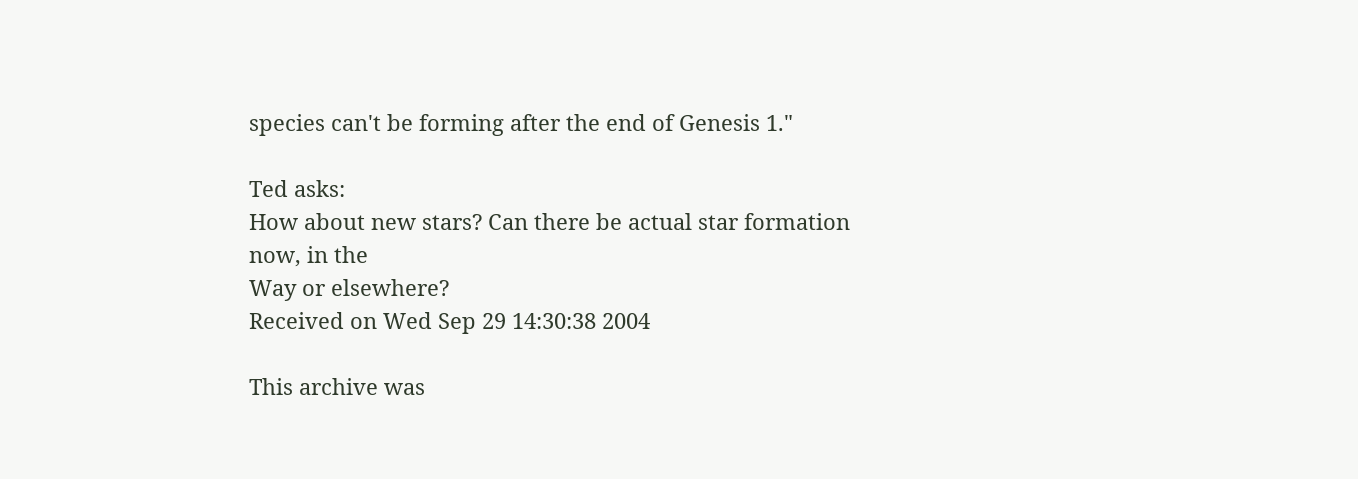species can't be forming after the end of Genesis 1."

Ted asks:
How about new stars? Can there be actual star formation now, in the
Way or elsewhere?
Received on Wed Sep 29 14:30:38 2004

This archive was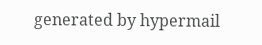generated by hypermail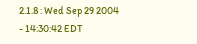2.1.8 : Wed Sep 29 2004 - 14:30:42 EDT